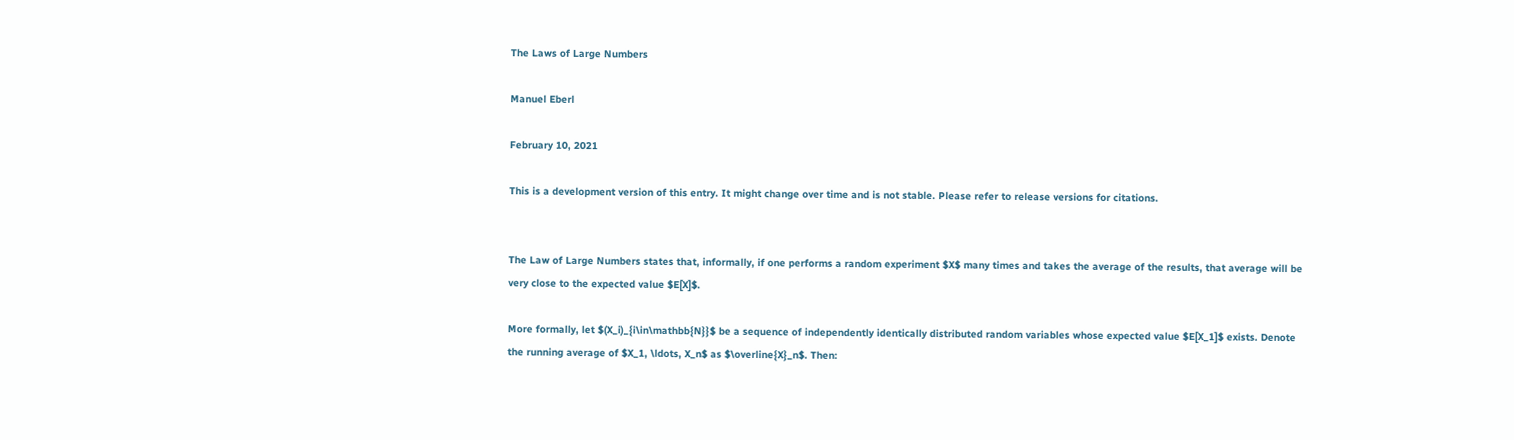The Laws of Large Numbers

Manuel Eberl

February 10, 2021

This is a development version of this entry. It might change over time and is not stable. Please refer to release versions for citations.


The Law of Large Numbers states that, informally, if one performs a random experiment $X$ many times and takes the average of the results, that average will be very close to the expected value $E[X]$.

More formally, let $(X_i)_{i\in\mathbb{N}}$ be a sequence of independently identically distributed random variables whose expected value $E[X_1]$ exists. Denote the running average of $X_1, \ldots, X_n$ as $\overline{X}_n$. Then: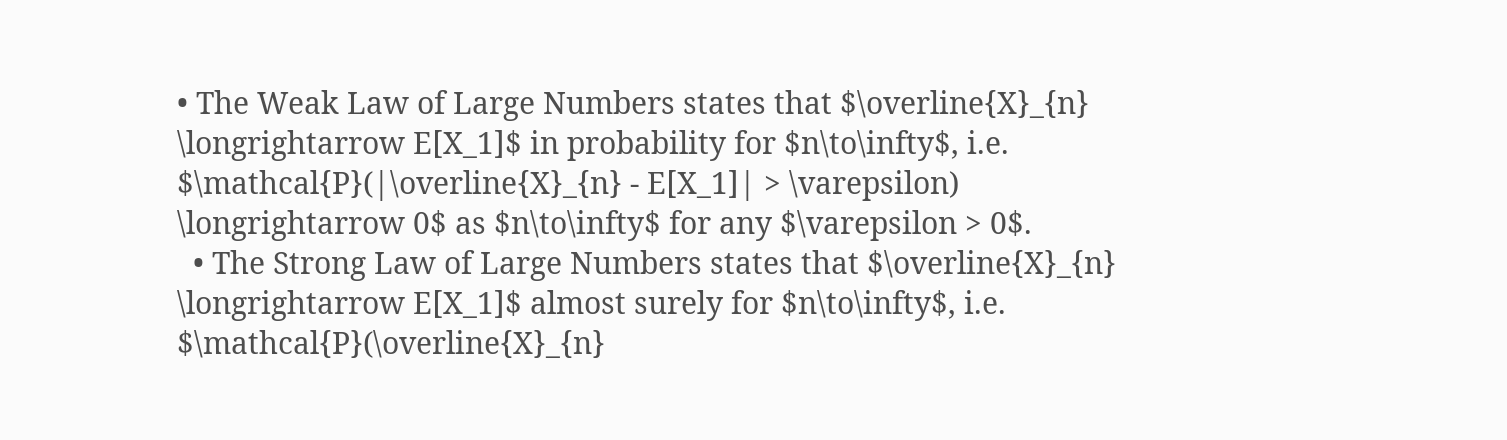• The Weak Law of Large Numbers states that $\overline{X}_{n} \longrightarrow E[X_1]$ in probability for $n\to\infty$, i.e. $\mathcal{P}(|\overline{X}_{n} - E[X_1]| > \varepsilon) \longrightarrow 0$ as $n\to\infty$ for any $\varepsilon > 0$.
  • The Strong Law of Large Numbers states that $\overline{X}_{n} \longrightarrow E[X_1]$ almost surely for $n\to\infty$, i.e. $\mathcal{P}(\overline{X}_{n}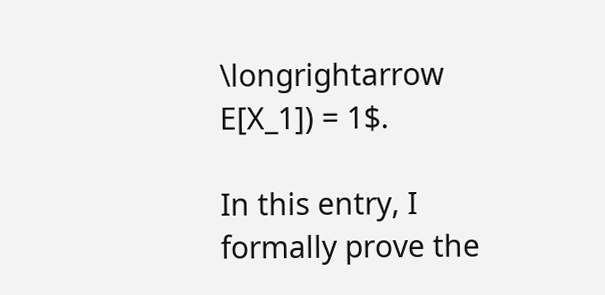\longrightarrow E[X_1]) = 1$.

In this entry, I formally prove the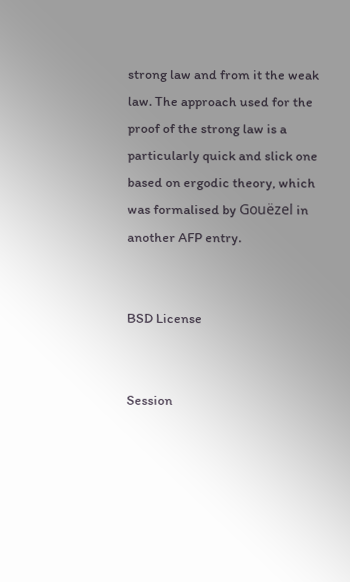strong law and from it the weak law. The approach used for the proof of the strong law is a particularly quick and slick one based on ergodic theory, which was formalised by Gouëzel in another AFP entry.


BSD License


Session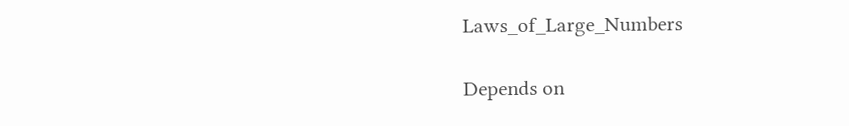Laws_of_Large_Numbers

Depends on